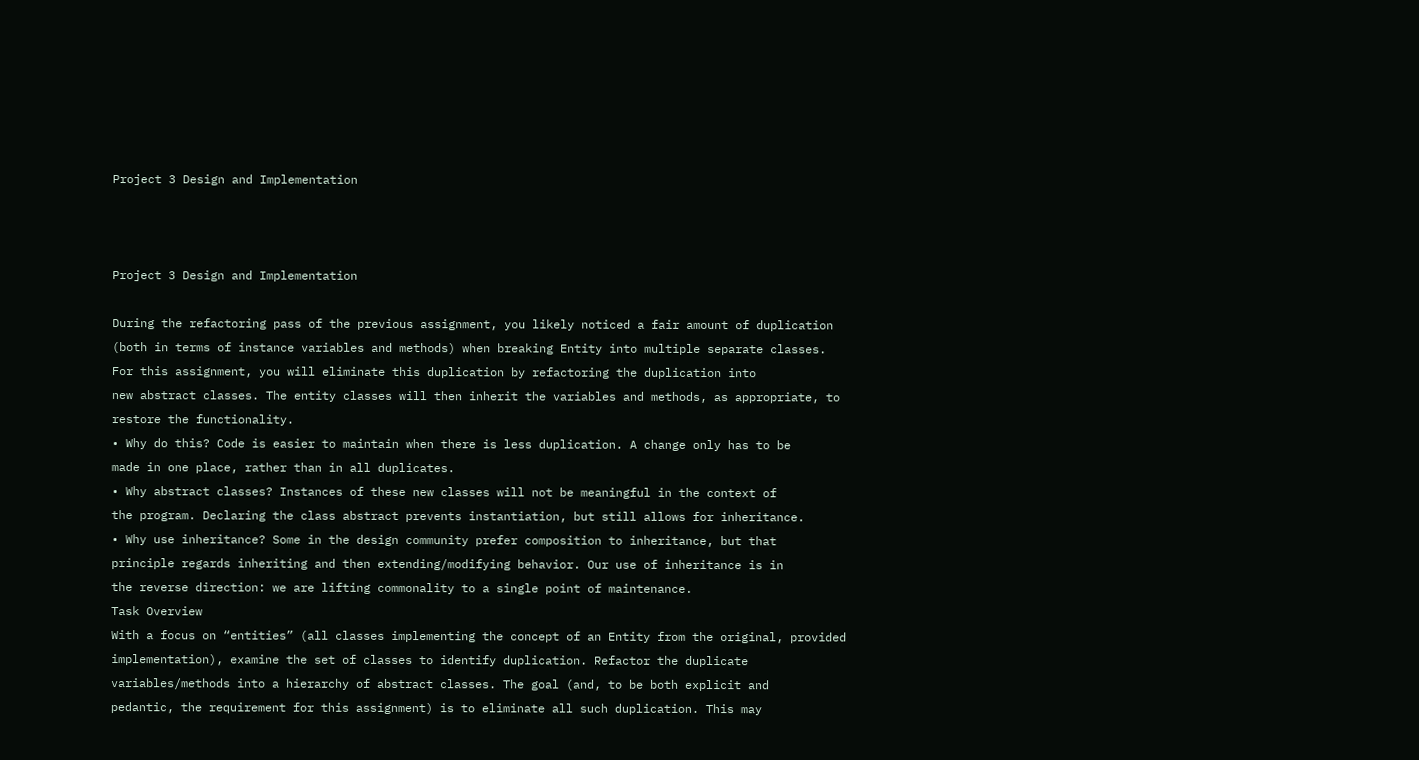Project 3 Design and Implementation



Project 3 Design and Implementation

During the refactoring pass of the previous assignment, you likely noticed a fair amount of duplication
(both in terms of instance variables and methods) when breaking Entity into multiple separate classes.
For this assignment, you will eliminate this duplication by refactoring the duplication into
new abstract classes. The entity classes will then inherit the variables and methods, as appropriate, to
restore the functionality.
• Why do this? Code is easier to maintain when there is less duplication. A change only has to be
made in one place, rather than in all duplicates.
• Why abstract classes? Instances of these new classes will not be meaningful in the context of
the program. Declaring the class abstract prevents instantiation, but still allows for inheritance.
• Why use inheritance? Some in the design community prefer composition to inheritance, but that
principle regards inheriting and then extending/modifying behavior. Our use of inheritance is in
the reverse direction: we are lifting commonality to a single point of maintenance.
Task Overview
With a focus on “entities” (all classes implementing the concept of an Entity from the original, provided
implementation), examine the set of classes to identify duplication. Refactor the duplicate
variables/methods into a hierarchy of abstract classes. The goal (and, to be both explicit and
pedantic, the requirement for this assignment) is to eliminate all such duplication. This may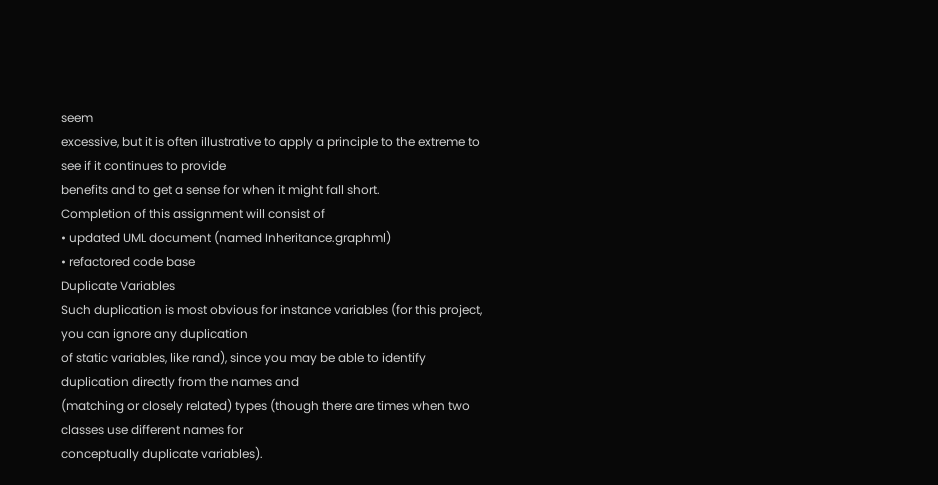seem
excessive, but it is often illustrative to apply a principle to the extreme to see if it continues to provide
benefits and to get a sense for when it might fall short.
Completion of this assignment will consist of
• updated UML document (named Inheritance.graphml)
• refactored code base
Duplicate Variables
Such duplication is most obvious for instance variables (for this project, you can ignore any duplication
of static variables, like rand), since you may be able to identify duplication directly from the names and
(matching or closely related) types (though there are times when two classes use different names for
conceptually duplicate variables).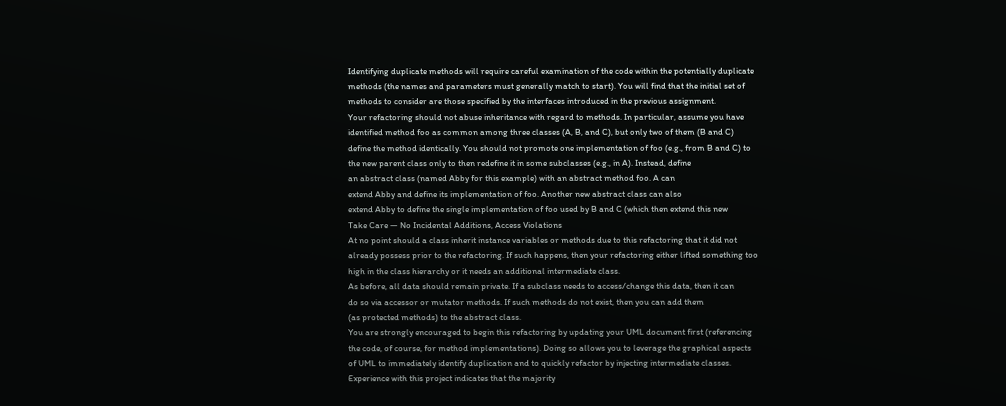Identifying duplicate methods will require careful examination of the code within the potentially duplicate
methods (the names and parameters must generally match to start). You will find that the initial set of
methods to consider are those specified by the interfaces introduced in the previous assignment.
Your refactoring should not abuse inheritance with regard to methods. In particular, assume you have
identified method foo as common among three classes (A, B, and C), but only two of them (B and C)
define the method identically. You should not promote one implementation of foo (e.g., from B and C) to
the new parent class only to then redefine it in some subclasses (e.g., in A). Instead, define
an abstract class (named Abby for this example) with an abstract method foo. A can
extend Abby and define its implementation of foo. Another new abstract class can also
extend Abby to define the single implementation of foo used by B and C (which then extend this new
Take Care — No Incidental Additions, Access Violations
At no point should a class inherit instance variables or methods due to this refactoring that it did not
already possess prior to the refactoring. If such happens, then your refactoring either lifted something too
high in the class hierarchy or it needs an additional intermediate class.
As before, all data should remain private. If a subclass needs to access/change this data, then it can
do so via accessor or mutator methods. If such methods do not exist, then you can add them
(as protected methods) to the abstract class.
You are strongly encouraged to begin this refactoring by updating your UML document first (referencing
the code, of course, for method implementations). Doing so allows you to leverage the graphical aspects
of UML to immediately identify duplication and to quickly refactor by injecting intermediate classes.
Experience with this project indicates that the majority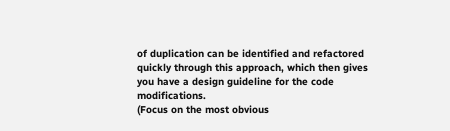of duplication can be identified and refactored
quickly through this approach, which then gives you have a design guideline for the code modifications.
(Focus on the most obvious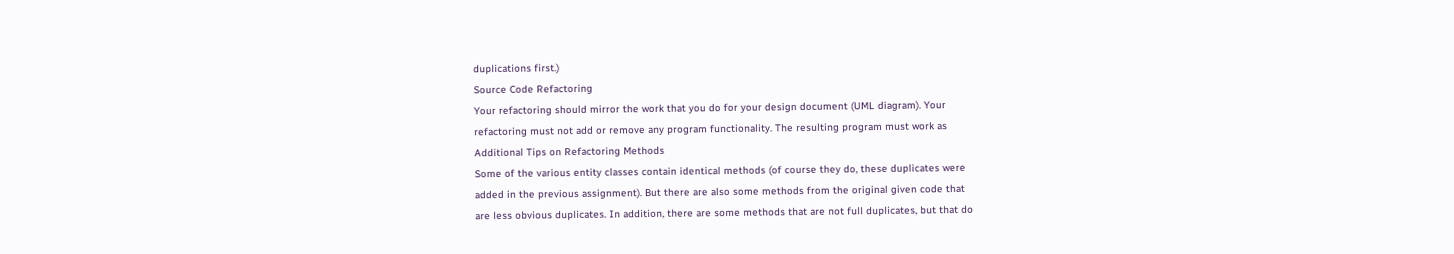duplications first.)
Source Code Refactoring
Your refactoring should mirror the work that you do for your design document (UML diagram). Your
refactoring must not add or remove any program functionality. The resulting program must work as
Additional Tips on Refactoring Methods
Some of the various entity classes contain identical methods (of course they do, these duplicates were
added in the previous assignment). But there are also some methods from the original given code that
are less obvious duplicates. In addition, there are some methods that are not full duplicates, but that do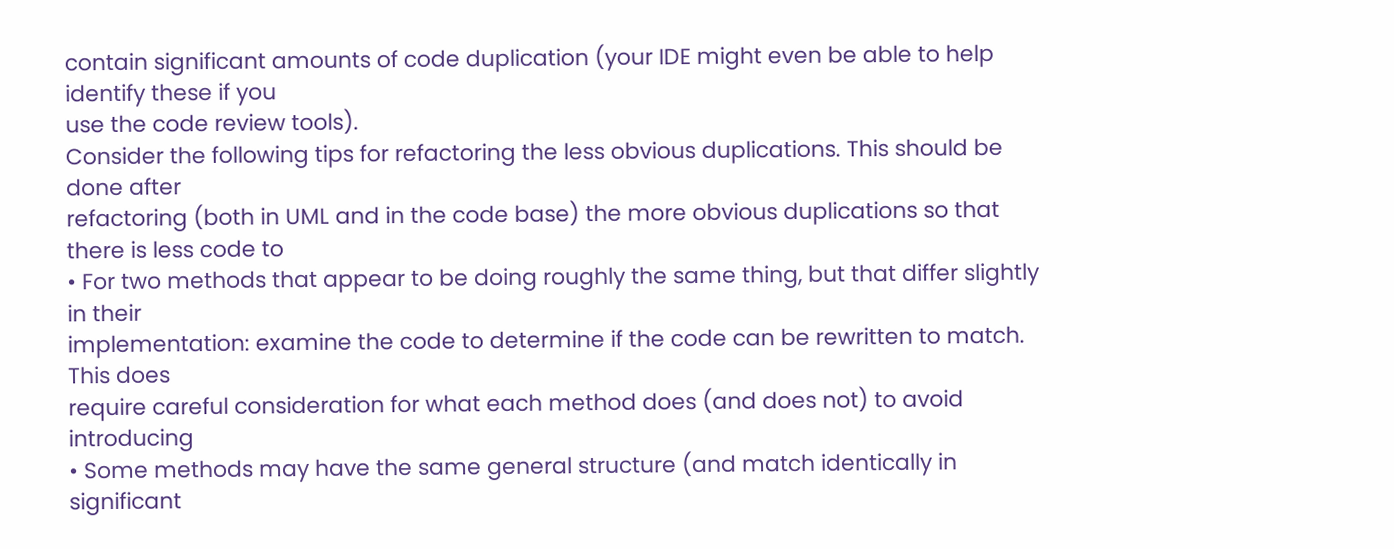contain significant amounts of code duplication (your IDE might even be able to help identify these if you
use the code review tools).
Consider the following tips for refactoring the less obvious duplications. This should be done after
refactoring (both in UML and in the code base) the more obvious duplications so that there is less code to
• For two methods that appear to be doing roughly the same thing, but that differ slightly in their
implementation: examine the code to determine if the code can be rewritten to match. This does
require careful consideration for what each method does (and does not) to avoid introducing
• Some methods may have the same general structure (and match identically in significant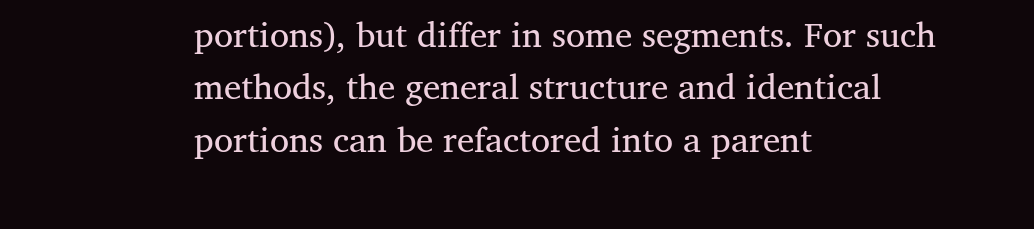portions), but differ in some segments. For such methods, the general structure and identical
portions can be refactored into a parent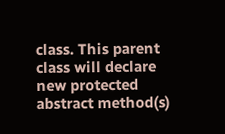class. This parent class will declare new protected
abstract method(s)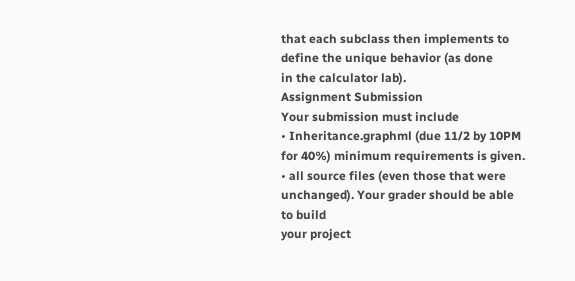that each subclass then implements to define the unique behavior (as done
in the calculator lab).
Assignment Submission
Your submission must include
• Inheritance.graphml (due 11/2 by 10PM for 40%) minimum requirements is given.
• all source files (even those that were unchanged). Your grader should be able to build
your project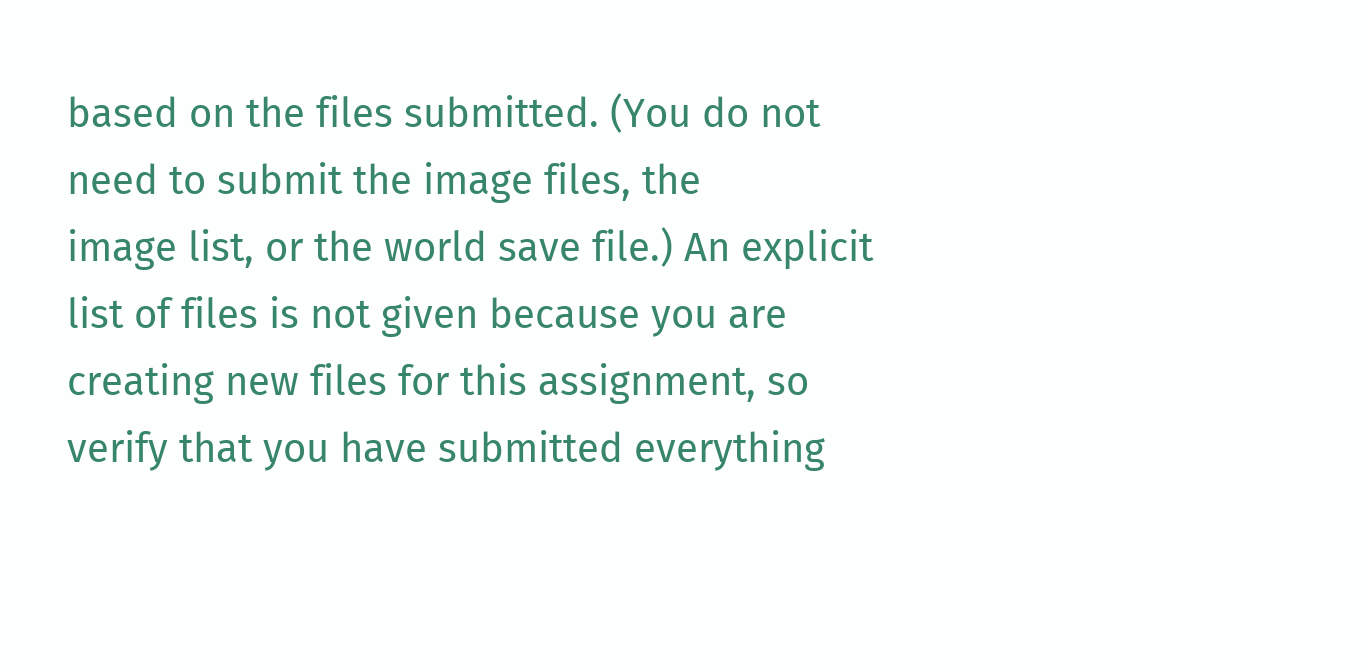based on the files submitted. (You do not need to submit the image files, the
image list, or the world save file.) An explicit list of files is not given because you are
creating new files for this assignment, so verify that you have submitted everything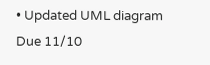• Updated UML diagram
Due 11/10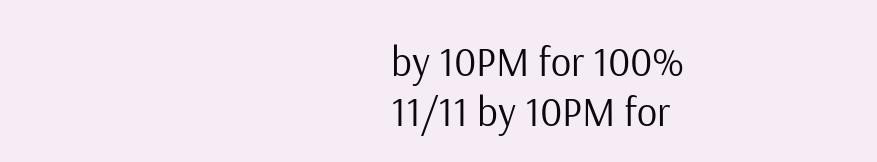by 10PM for 100%
11/11 by 10PM for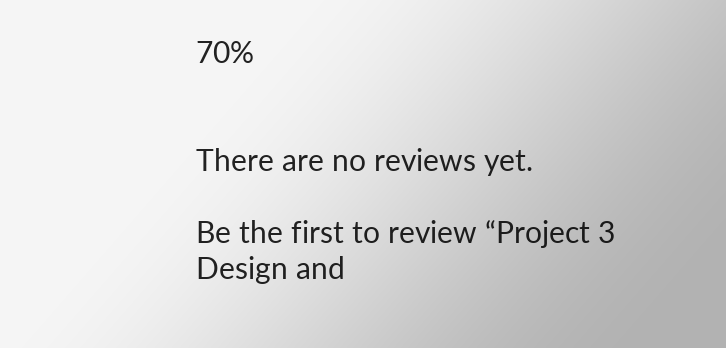70%


There are no reviews yet.

Be the first to review “Project 3 Design and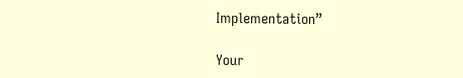Implementation”

Your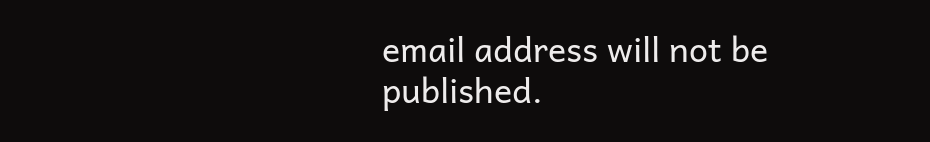email address will not be published.